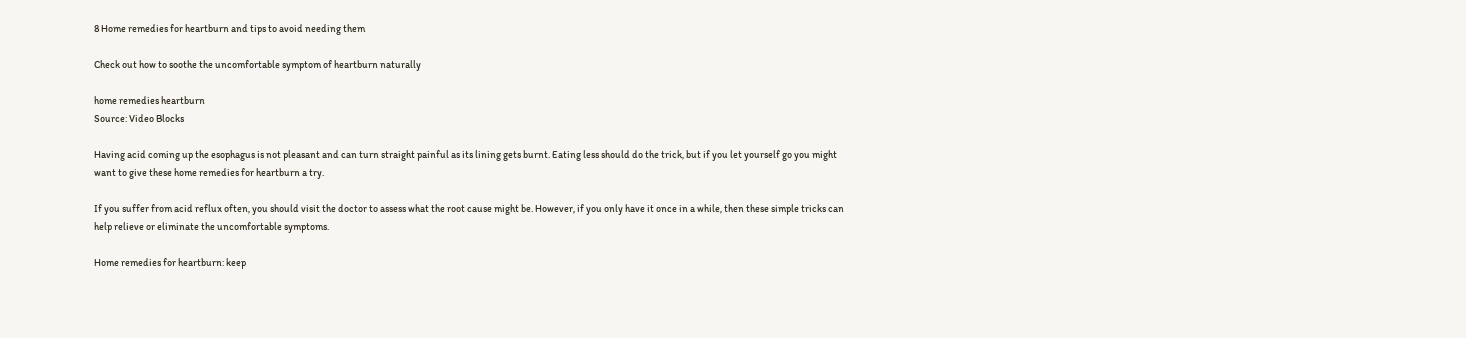8 Home remedies for heartburn and tips to avoid needing them

Check out how to soothe the uncomfortable symptom of heartburn naturally

home remedies heartburn
Source: Video Blocks

Having acid coming up the esophagus is not pleasant and can turn straight painful as its lining gets burnt. Eating less should do the trick, but if you let yourself go you might want to give these home remedies for heartburn a try.

If you suffer from acid reflux often, you should visit the doctor to assess what the root cause might be. However, if you only have it once in a while, then these simple tricks can help relieve or eliminate the uncomfortable symptoms.

Home remedies for heartburn: keep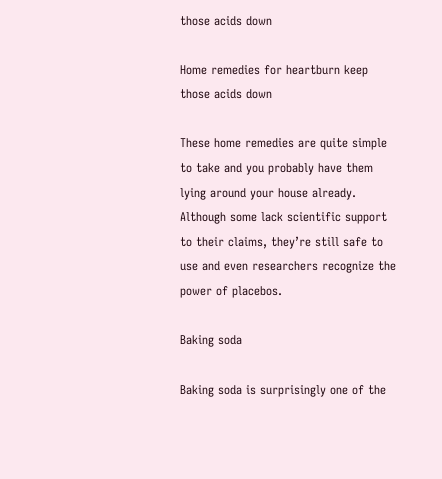those acids down

Home remedies for heartburn keep those acids down

These home remedies are quite simple to take and you probably have them lying around your house already. Although some lack scientific support to their claims, they’re still safe to use and even researchers recognize the power of placebos.

Baking soda

Baking soda is surprisingly one of the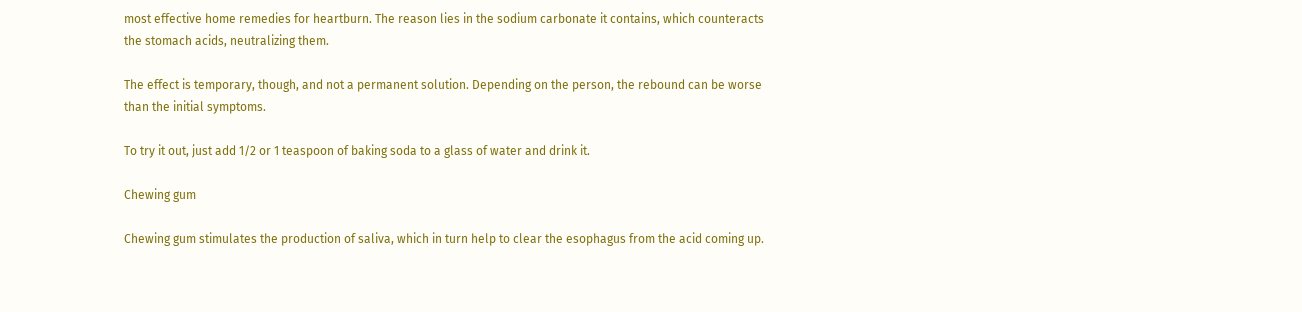most effective home remedies for heartburn. The reason lies in the sodium carbonate it contains, which counteracts the stomach acids, neutralizing them.

The effect is temporary, though, and not a permanent solution. Depending on the person, the rebound can be worse than the initial symptoms.

To try it out, just add 1/2 or 1 teaspoon of baking soda to a glass of water and drink it.

Chewing gum

Chewing gum stimulates the production of saliva, which in turn help to clear the esophagus from the acid coming up.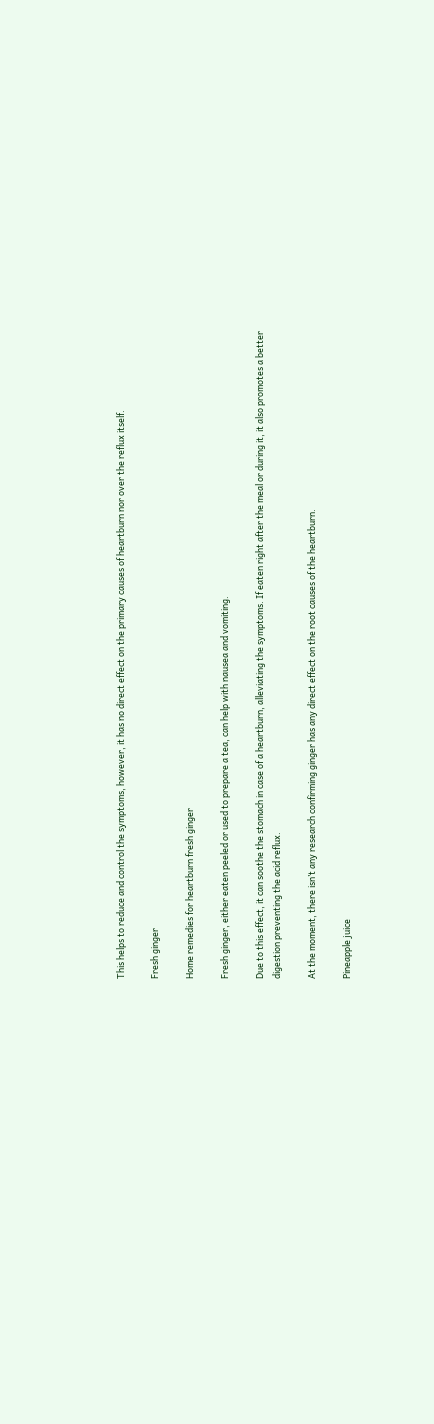This helps to reduce and control the symptoms, however, it has no direct effect on the primary causes of heartburn nor over the reflux itself.

Fresh ginger

Home remedies for heartburn fresh ginger

Fresh ginger, either eaten peeled or used to prepare a tea, can help with nausea and vomiting.

Due to this effect, it can soothe the stomach in case of a heartburn, alleviating the symptoms. If eaten right after the meal or during it, it also promotes a better digestion preventing the acid reflux.

At the moment, there isn’t any research confirming ginger has any direct effect on the root causes of the heartburn.

Pineapple juice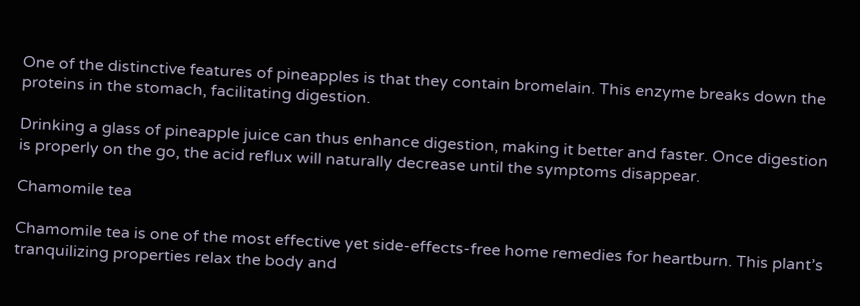One of the distinctive features of pineapples is that they contain bromelain. This enzyme breaks down the proteins in the stomach, facilitating digestion.

Drinking a glass of pineapple juice can thus enhance digestion, making it better and faster. Once digestion is properly on the go, the acid reflux will naturally decrease until the symptoms disappear.

Chamomile tea

Chamomile tea is one of the most effective yet side-effects-free home remedies for heartburn. This plant’s tranquilizing properties relax the body and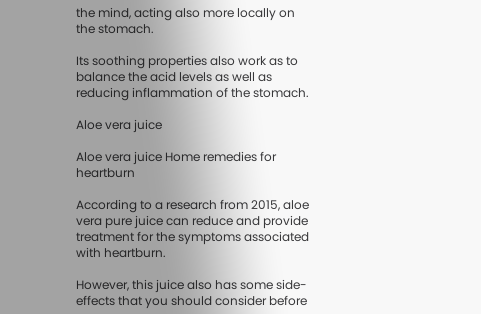the mind, acting also more locally on the stomach.

Its soothing properties also work as to balance the acid levels as well as reducing inflammation of the stomach.

Aloe vera juice

Aloe vera juice Home remedies for heartburn

According to a research from 2015, aloe vera pure juice can reduce and provide treatment for the symptoms associated with heartburn.

However, this juice also has some side-effects that you should consider before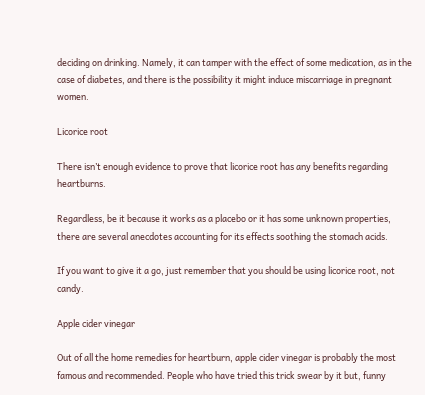deciding on drinking. Namely, it can tamper with the effect of some medication, as in the case of diabetes, and there is the possibility it might induce miscarriage in pregnant women.

Licorice root

There isn’t enough evidence to prove that licorice root has any benefits regarding heartburns.

Regardless, be it because it works as a placebo or it has some unknown properties, there are several anecdotes accounting for its effects soothing the stomach acids.

If you want to give it a go, just remember that you should be using licorice root, not candy.

Apple cider vinegar

Out of all the home remedies for heartburn, apple cider vinegar is probably the most famous and recommended. People who have tried this trick swear by it but, funny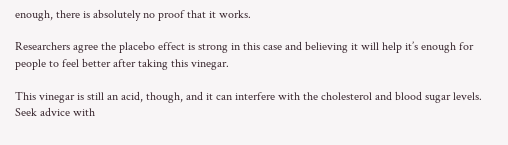enough, there is absolutely no proof that it works.

Researchers agree the placebo effect is strong in this case and believing it will help it’s enough for people to feel better after taking this vinegar.

This vinegar is still an acid, though, and it can interfere with the cholesterol and blood sugar levels. Seek advice with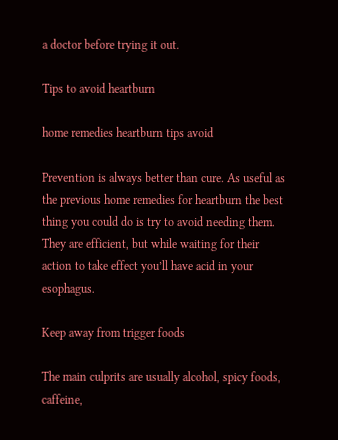a doctor before trying it out.

Tips to avoid heartburn

home remedies heartburn tips avoid

Prevention is always better than cure. As useful as the previous home remedies for heartburn the best thing you could do is try to avoid needing them. They are efficient, but while waiting for their action to take effect you’ll have acid in your esophagus.

Keep away from trigger foods

The main culprits are usually alcohol, spicy foods, caffeine,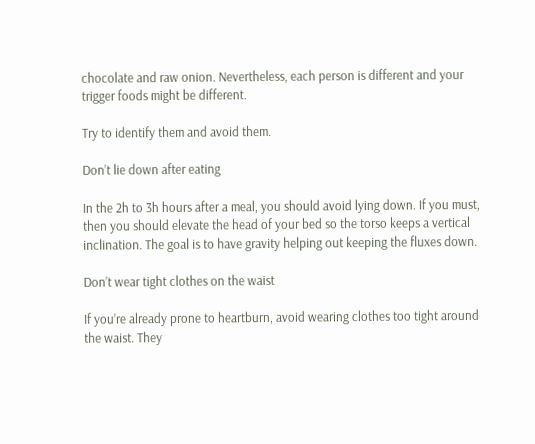chocolate and raw onion. Nevertheless, each person is different and your trigger foods might be different.

Try to identify them and avoid them.

Don’t lie down after eating

In the 2h to 3h hours after a meal, you should avoid lying down. If you must, then you should elevate the head of your bed so the torso keeps a vertical inclination. The goal is to have gravity helping out keeping the fluxes down.

Don’t wear tight clothes on the waist

If you’re already prone to heartburn, avoid wearing clothes too tight around the waist. They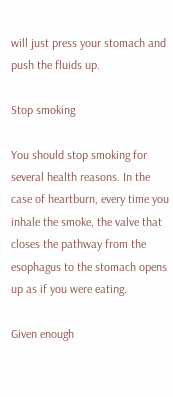will just press your stomach and push the fluids up.

Stop smoking

You should stop smoking for several health reasons. In the case of heartburn, every time you inhale the smoke, the valve that closes the pathway from the esophagus to the stomach opens up as if you were eating.

Given enough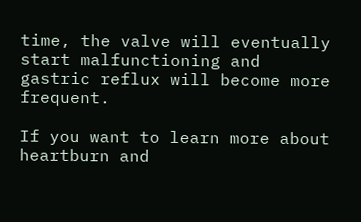time, the valve will eventually start malfunctioning and gastric reflux will become more frequent.

If you want to learn more about heartburn and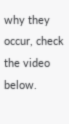why they occur, check the video below.